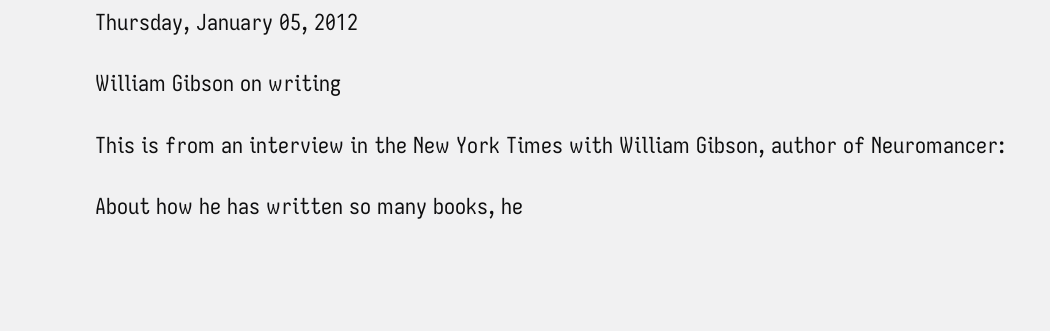Thursday, January 05, 2012

William Gibson on writing

This is from an interview in the New York Times with William Gibson, author of Neuromancer:

About how he has written so many books, he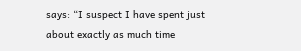says: “I suspect I have spent just about exactly as much time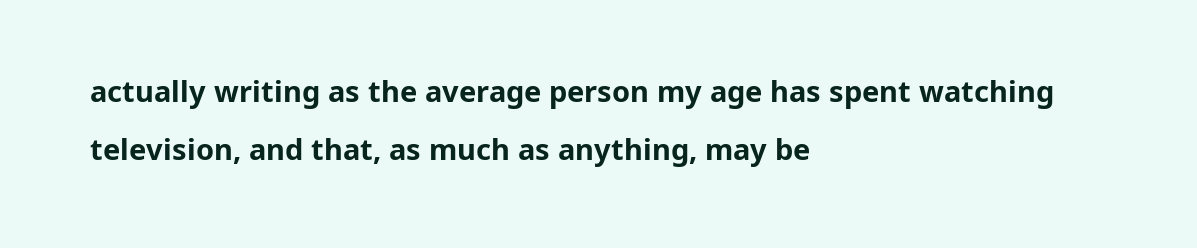actually writing as the average person my age has spent watching television, and that, as much as anything, may be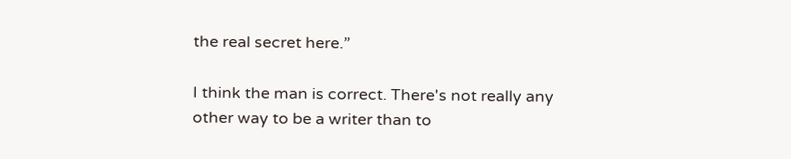the real secret here.”

I think the man is correct. There's not really any other way to be a writer than to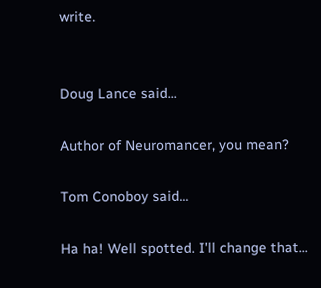write.


Doug Lance said...

Author of Neuromancer, you mean?

Tom Conoboy said...

Ha ha! Well spotted. I'll change that...